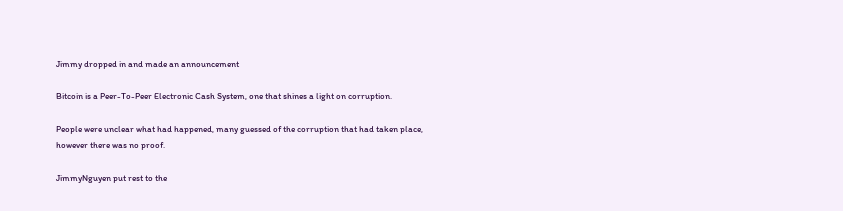Jimmy dropped in and made an announcement

Bitcoin is a Peer-To-Peer Electronic Cash System, one that shines a light on corruption.

People were unclear what had happened, many guessed of the corruption that had taken place, however there was no proof.

JimmyNguyen put rest to the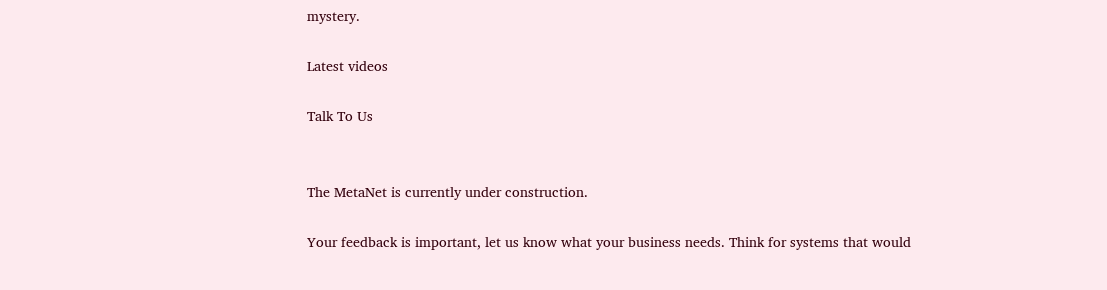mystery.

Latest videos

Talk To Us


The MetaNet is currently under construction.

Your feedback is important, let us know what your business needs. Think for systems that would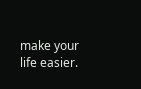make your life easier.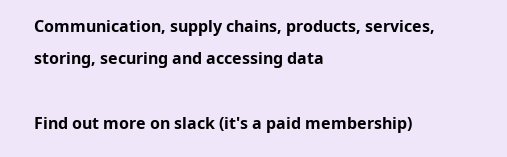Communication, supply chains, products, services, storing, securing and accessing data

Find out more on slack (it's a paid membership)